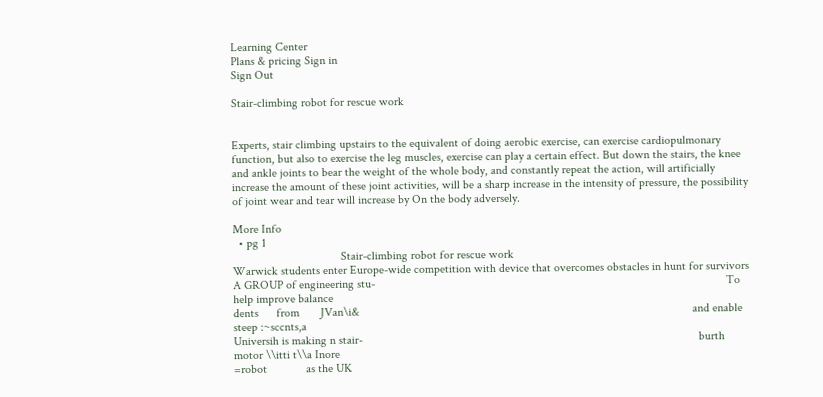Learning Center
Plans & pricing Sign in
Sign Out

Stair-climbing robot for rescue work


Experts, stair climbing upstairs to the equivalent of doing aerobic exercise, can exercise cardiopulmonary function, but also to exercise the leg muscles, exercise can play a certain effect. But down the stairs, the knee and ankle joints to bear the weight of the whole body, and constantly repeat the action, will artificially increase the amount of these joint activities, will be a sharp increase in the intensity of pressure, the possibility of joint wear and tear will increase by On the body adversely.

More Info
  • pg 1
                                    Stair-climbing robot for rescue work
Warwick students enter Europe-wide competition with device that overcomes obstacles in hunt for survivors
A GROUP of engineering stu-                                                                                                                     To help improve balance
dents      from       JVan\i&                                                                                                               and enable steep :~sccnts,a
Universih is making n stair-                                                                                                                burth motor \\itti t\\a Inore
=robot             as the UK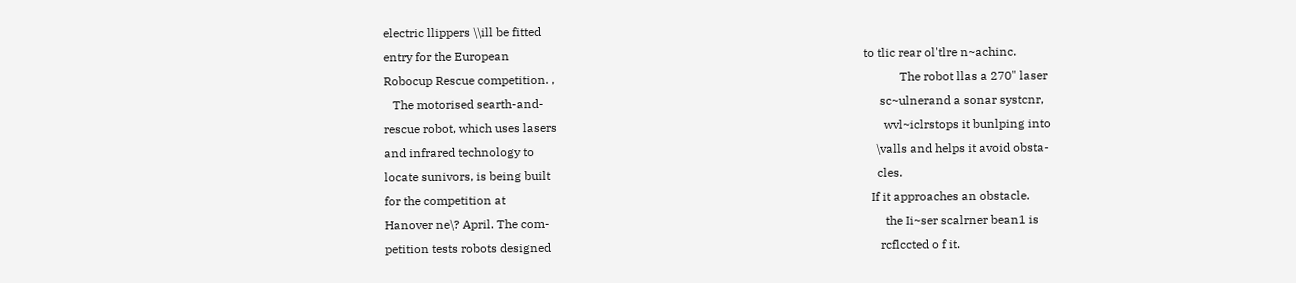electric llippers \\ill be fitted
entry for the European                                                                                                                      to tlic rear ol'tlre n~achinc.
Robocup Rescue competition. ,                                                                                                                   The robot llas a 270" laser
   The motorised searth-and-                                                                                                                sc~ulnerand a sonar systcnr,
rescue robot, which uses lasers                                                                                                             wvl~iclrstops it bunlping into
and infrared technology to                                                                                                                  \valls and helps it avoid obsta-
locate sunivors, is being built                                                                                                             cles.
for the competition at                                                                                                                          If it approaches an obstacle.
Hanover ne\? April. The com-                                                                                                                the Ii~ser scalrner bean1 is
petition tests robots designed                                                                                                              rcflccted o f it.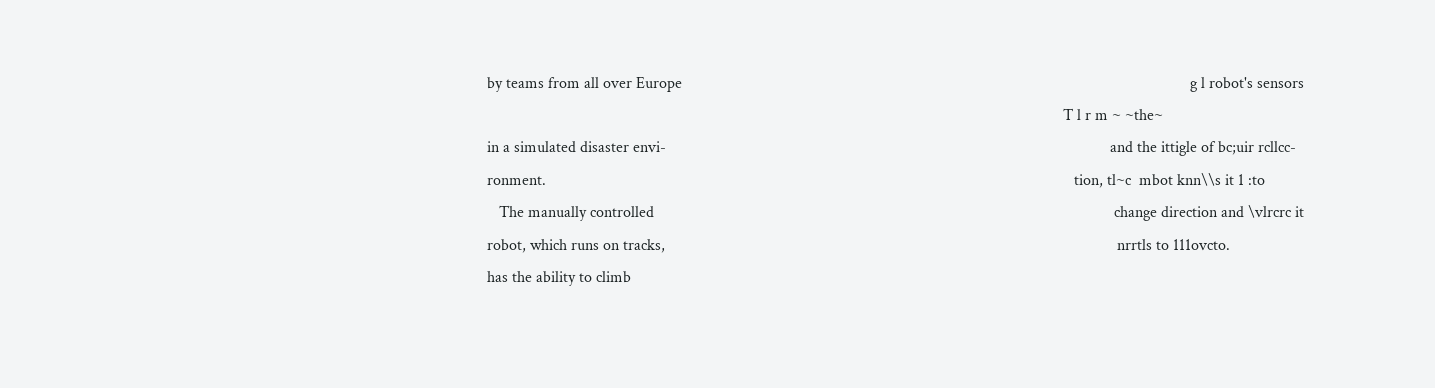by teams from all over Europe                                                                                                                               g l robot's sensors
                                                                                                                                                T l r m ~ ~the~
in a simulated disaster envi-                                                                                                               and the ittigle of bc;uir rcllcc-
ronment.                                                                                                                                    tion, tl~c  mbot knn\\s it 1 :to
   The manually controlled                                                                                                                   change direction and \vlrcrc it
robot, which runs on tracks,                                                                                                                 nrrtls to 111ovcto.
has the ability to climb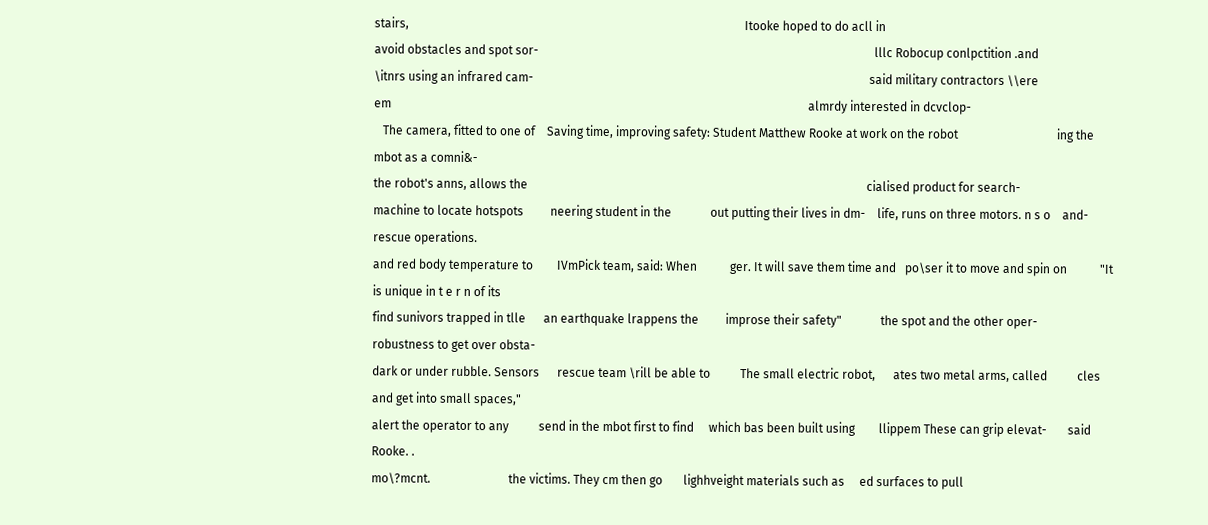stairs,                                                                                                                Itooke hoped to do acll in
avoid obstacles and spot sor-                                                                                                                lllc Robocup conlpctition .and
\itnrs using an infrared cam-                                                                                                                said military contractors \\ere
em                                                                                                                                           almrdy interested in dcvclop-
   The camera, fitted to one of    Saving time, improving safety: Student Matthew Rooke at work on the robot                                 ing the mbot as a comni&-
the robot's anns, allows the                                                                                                                 cialised product for search-
machine to locate hotspots         neering student in the             out putting their lives in dm-    life, runs on three motors. n s o    and-rescue operations.
and red body temperature to        IVmPick team, said: When           ger. It will save them time and   po\ser it to move and spin on           "It is unique in t e r n of its
find sunivors trapped in tlle      an earthquake lrappens the         improse their safety"             the spot and the other oper-         robustness to get over obsta-
dark or under rubble. Sensors      rescue team \rill be able to          The small electric robot,      ates two metal arms, called          cles and get into small spaces,"
alert the operator to any          send in the mbot first to find     which bas been built using        llippem These can grip elevat-       said Rooke. .
mo\?mcnt.                          the victims. They cm then go       lighhveight materials such as     ed surfaces to pull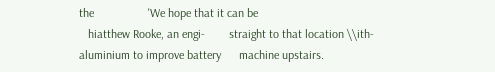the                  'We hope that it can be
   hiatthew Rooke, an engi-        straight to that location \\ith-   aluminium to improve battery      machine upstairs.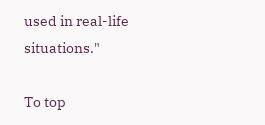used in real-life situations."

To top